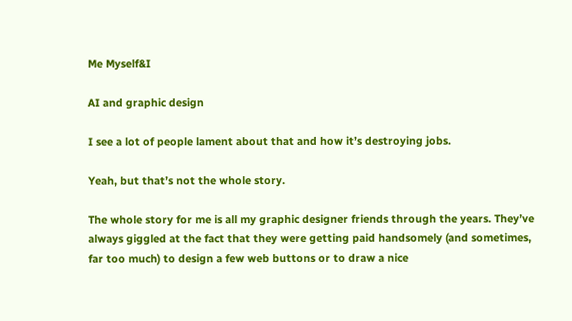Me Myself&I

AI and graphic design

I see a lot of people lament about that and how it’s destroying jobs.

Yeah, but that’s not the whole story.

The whole story for me is all my graphic designer friends through the years. They’ve always giggled at the fact that they were getting paid handsomely (and sometimes, far too much) to design a few web buttons or to draw a nice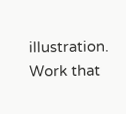illustration. Work that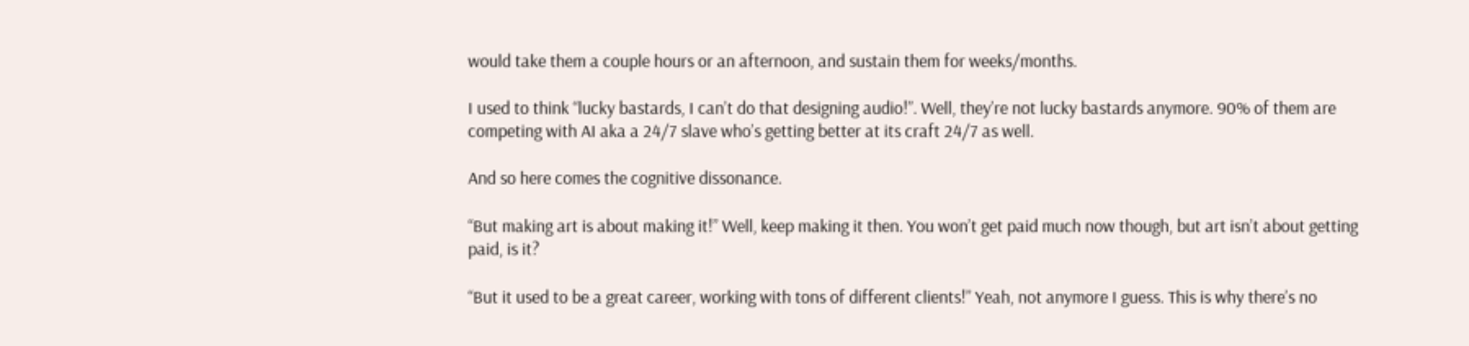would take them a couple hours or an afternoon, and sustain them for weeks/months.

I used to think “lucky bastards, I can’t do that designing audio!”. Well, they’re not lucky bastards anymore. 90% of them are competing with AI aka a 24/7 slave who’s getting better at its craft 24/7 as well.

And so here comes the cognitive dissonance.

“But making art is about making it!” Well, keep making it then. You won’t get paid much now though, but art isn’t about getting paid, is it?

“But it used to be a great career, working with tons of different clients!” Yeah, not anymore I guess. This is why there’s no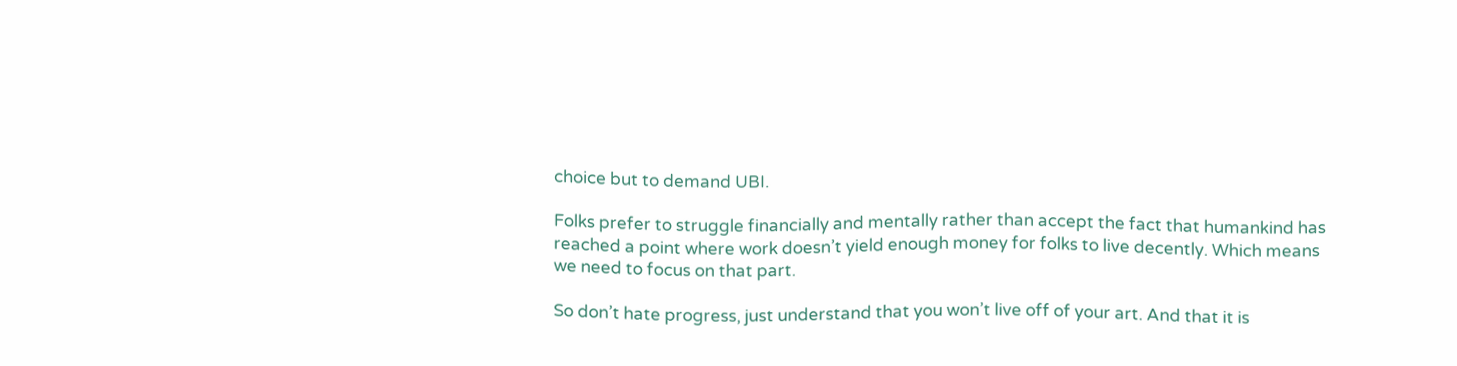choice but to demand UBI.

Folks prefer to struggle financially and mentally rather than accept the fact that humankind has reached a point where work doesn’t yield enough money for folks to live decently. Which means we need to focus on that part.

So don’t hate progress, just understand that you won’t live off of your art. And that it is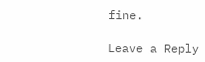fine.

Leave a Reply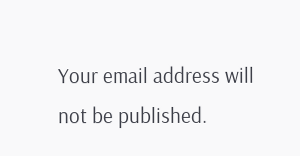Your email address will not be published.